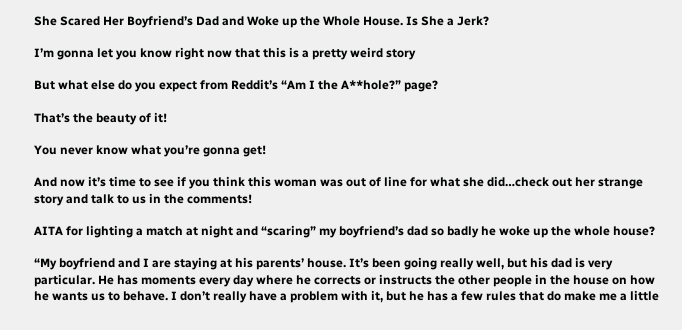She Scared Her Boyfriend’s Dad and Woke up the Whole House. Is She a Jerk?

I’m gonna let you know right now that this is a pretty weird story

But what else do you expect from Reddit’s “Am I the A**hole?” page?

That’s the beauty of it!

You never know what you’re gonna get!

And now it’s time to see if you think this woman was out of line for what she did…check out her strange story and talk to us in the comments!

AITA for lighting a match at night and “scaring” my boyfriend’s dad so badly he woke up the whole house?

“My boyfriend and I are staying at his parents’ house. It’s been going really well, but his dad is very particular. He has moments every day where he corrects or instructs the other people in the house on how he wants us to behave. I don’t really have a problem with it, but he has a few rules that do make me a little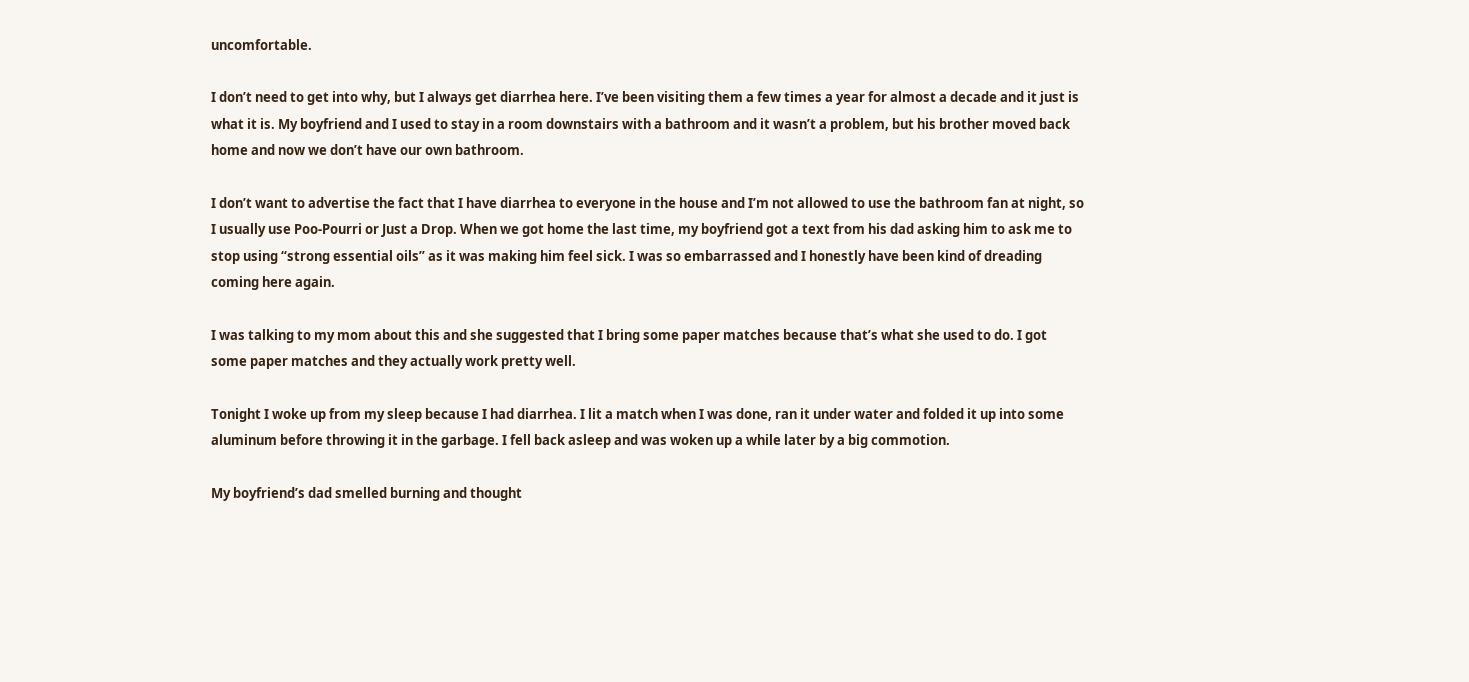uncomfortable.

I don’t need to get into why, but I always get diarrhea here. I’ve been visiting them a few times a year for almost a decade and it just is what it is. My boyfriend and I used to stay in a room downstairs with a bathroom and it wasn’t a problem, but his brother moved back home and now we don’t have our own bathroom.

I don’t want to advertise the fact that I have diarrhea to everyone in the house and I’m not allowed to use the bathroom fan at night, so I usually use Poo-Pourri or Just a Drop. When we got home the last time, my boyfriend got a text from his dad asking him to ask me to stop using “strong essential oils” as it was making him feel sick. I was so embarrassed and I honestly have been kind of dreading coming here again.

I was talking to my mom about this and she suggested that I bring some paper matches because that’s what she used to do. I got some paper matches and they actually work pretty well.

Tonight I woke up from my sleep because I had diarrhea. I lit a match when I was done, ran it under water and folded it up into some aluminum before throwing it in the garbage. I fell back asleep and was woken up a while later by a big commotion.

My boyfriend’s dad smelled burning and thought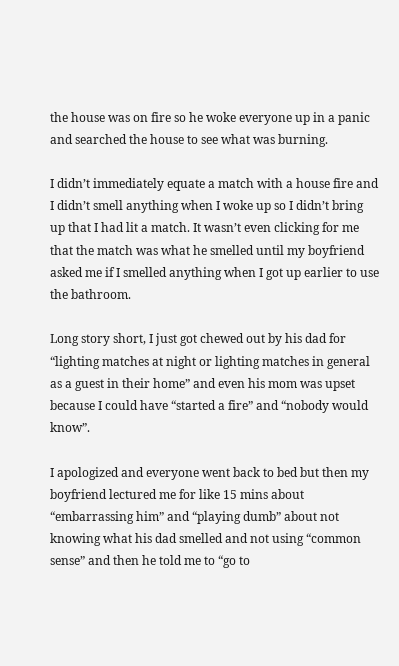the house was on fire so he woke everyone up in a panic and searched the house to see what was burning.

I didn’t immediately equate a match with a house fire and I didn’t smell anything when I woke up so I didn’t bring up that I had lit a match. It wasn’t even clicking for me that the match was what he smelled until my boyfriend asked me if I smelled anything when I got up earlier to use the bathroom.

Long story short, I just got chewed out by his dad for “lighting matches at night or lighting matches in general as a guest in their home” and even his mom was upset because I could have “started a fire” and “nobody would know”.

I apologized and everyone went back to bed but then my boyfriend lectured me for like 15 mins about “embarrassing him” and “playing dumb” about not knowing what his dad smelled and not using “common sense” and then he told me to “go to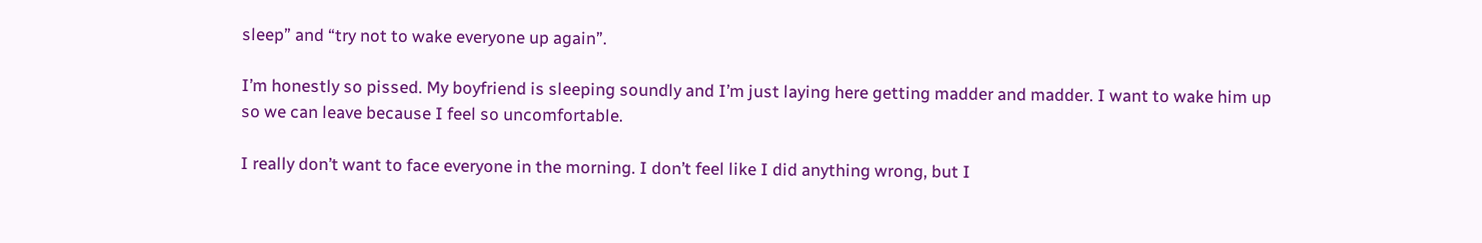sleep” and “try not to wake everyone up again”.

I’m honestly so pissed. My boyfriend is sleeping soundly and I’m just laying here getting madder and madder. I want to wake him up so we can leave because I feel so uncomfortable.

I really don’t want to face everyone in the morning. I don’t feel like I did anything wrong, but I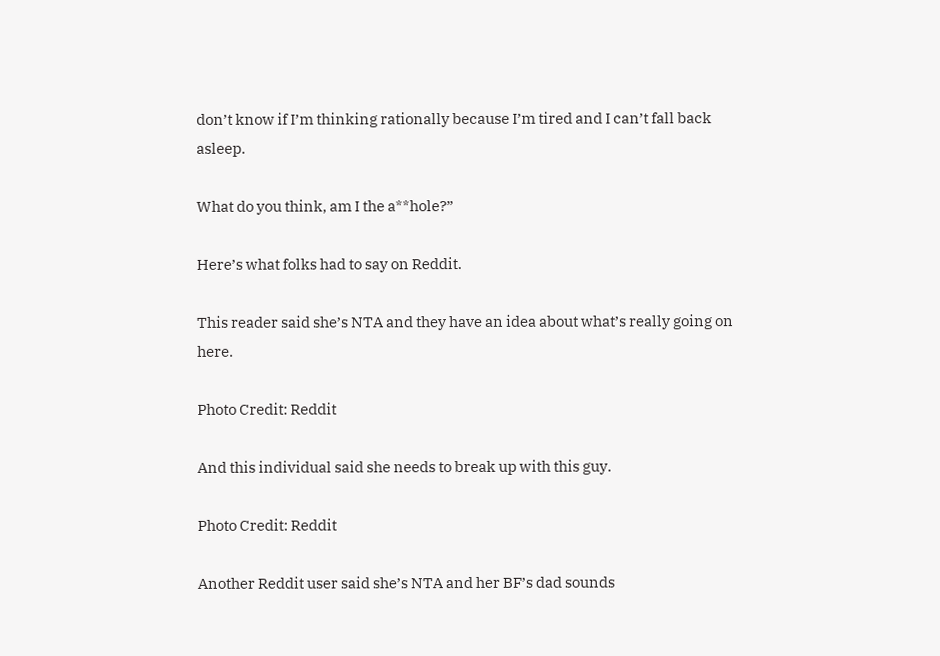don’t know if I’m thinking rationally because I’m tired and I can’t fall back asleep.

What do you think, am I the a**hole?”

Here’s what folks had to say on Reddit.

This reader said she’s NTA and they have an idea about what’s really going on here.

Photo Credit: Reddit

And this individual said she needs to break up with this guy.

Photo Credit: Reddit

Another Reddit user said she’s NTA and her BF’s dad sounds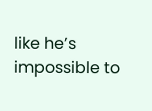like he’s impossible to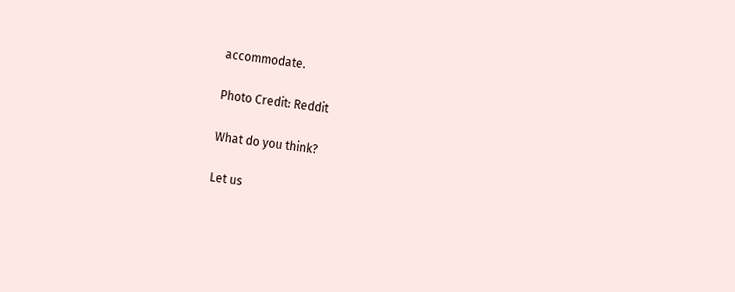accommodate.

Photo Credit: Reddit

What do you think?

Let us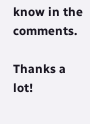know in the comments.

Thanks a lot!